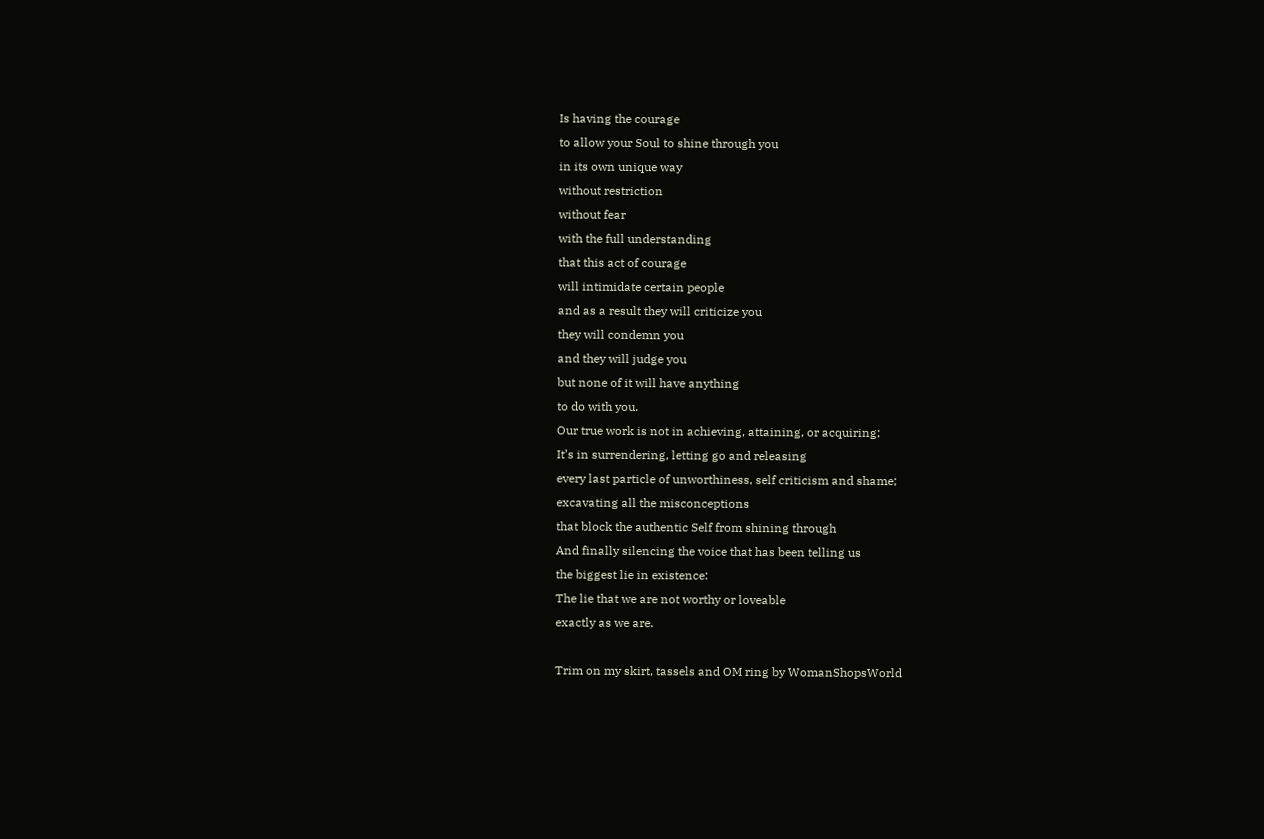Is having the courage
to allow your Soul to shine through you
in its own unique way
without restriction
without fear
with the full understanding
that this act of courage
will intimidate certain people
and as a result they will criticize you
they will condemn you
and they will judge you
but none of it will have anything
to do with you.
Our true work is not in achieving, attaining, or acquiring;
It’s in surrendering, letting go and releasing
every last particle of unworthiness, self criticism and shame;
excavating all the misconceptions
that block the authentic Self from shining through
And finally silencing the voice that has been telling us
the biggest lie in existence:
The lie that we are not worthy or loveable
exactly as we are.

Trim on my skirt, tassels and OM ring by WomanShopsWorld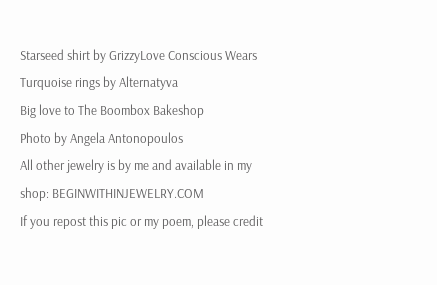Starseed shirt by GrizzyLove Conscious Wears
Turquoise rings by Alternatyva
Big love to The Boombox Bakeshop
Photo by Angela Antonopoulos
All other jewelry is by me and available in my shop: BEGINWITHINJEWELRY.COM
If you repost this pic or my poem, please credit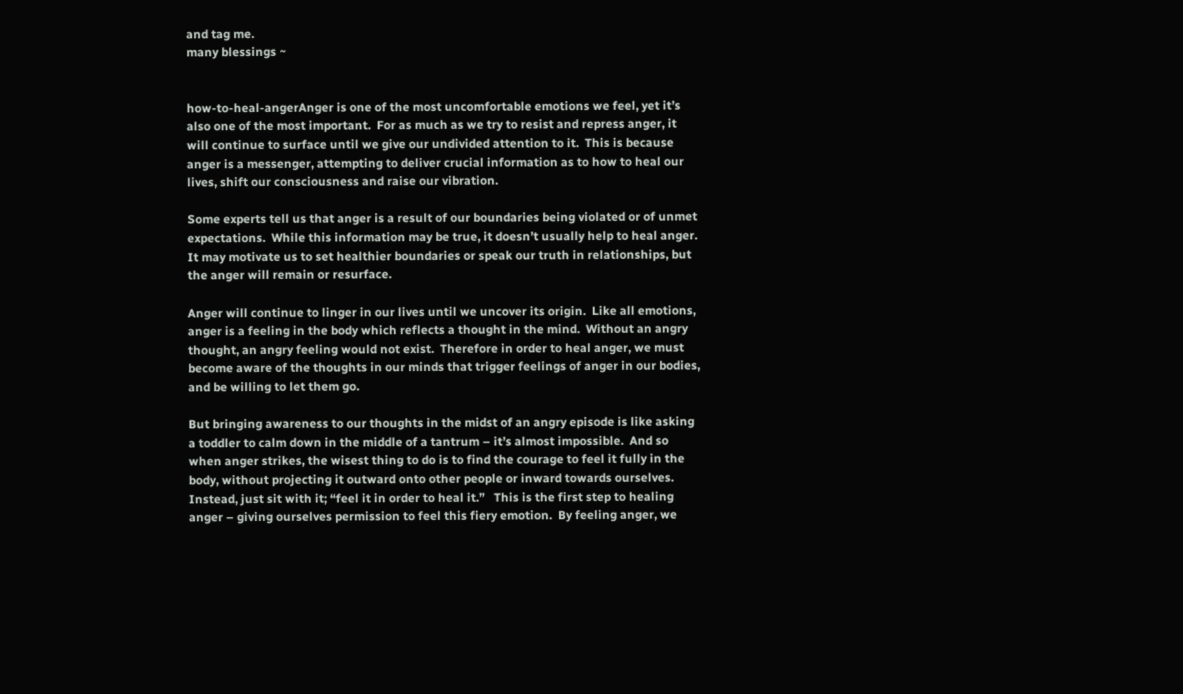and tag me.
many blessings ~


how-to-heal-angerAnger is one of the most uncomfortable emotions we feel, yet it’s also one of the most important.  For as much as we try to resist and repress anger, it will continue to surface until we give our undivided attention to it.  This is because anger is a messenger, attempting to deliver crucial information as to how to heal our lives, shift our consciousness and raise our vibration.

Some experts tell us that anger is a result of our boundaries being violated or of unmet expectations.  While this information may be true, it doesn’t usually help to heal anger.  It may motivate us to set healthier boundaries or speak our truth in relationships, but the anger will remain or resurface.

Anger will continue to linger in our lives until we uncover its origin.  Like all emotions, anger is a feeling in the body which reflects a thought in the mind.  Without an angry thought, an angry feeling would not exist.  Therefore in order to heal anger, we must become aware of the thoughts in our minds that trigger feelings of anger in our bodies, and be willing to let them go.

But bringing awareness to our thoughts in the midst of an angry episode is like asking a toddler to calm down in the middle of a tantrum – it’s almost impossible.  And so when anger strikes, the wisest thing to do is to find the courage to feel it fully in the body, without projecting it outward onto other people or inward towards ourselves.  Instead, just sit with it; “feel it in order to heal it.”   This is the first step to healing anger – giving ourselves permission to feel this fiery emotion.  By feeling anger, we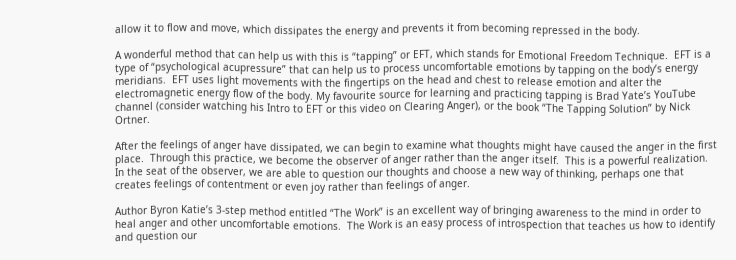allow it to flow and move, which dissipates the energy and prevents it from becoming repressed in the body.

A wonderful method that can help us with this is “tapping” or EFT, which stands for Emotional Freedom Technique.  EFT is a type of “psychological acupressure” that can help us to process uncomfortable emotions by tapping on the body’s energy meridians.  EFT uses light movements with the fingertips on the head and chest to release emotion and alter the electromagnetic energy flow of the body. My favourite source for learning and practicing tapping is Brad Yate’s YouTube channel (consider watching his Intro to EFT or this video on Clearing Anger), or the book “The Tapping Solution” by Nick Ortner.

After the feelings of anger have dissipated, we can begin to examine what thoughts might have caused the anger in the first place.  Through this practice, we become the observer of anger rather than the anger itself.  This is a powerful realization.  In the seat of the observer, we are able to question our thoughts and choose a new way of thinking, perhaps one that creates feelings of contentment or even joy rather than feelings of anger.

Author Byron Katie’s 3-step method entitled “The Work” is an excellent way of bringing awareness to the mind in order to heal anger and other uncomfortable emotions.  The Work is an easy process of introspection that teaches us how to identify and question our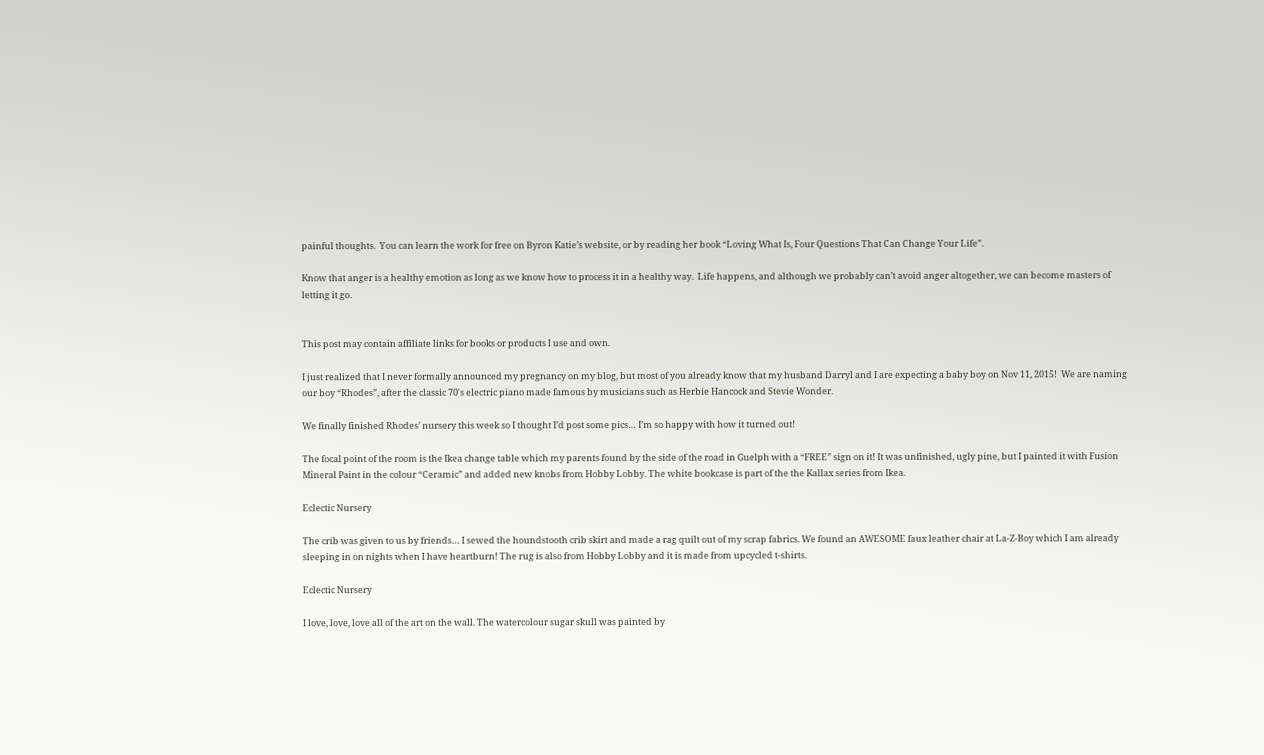painful thoughts.  You can learn the work for free on Byron Katie’s website, or by reading her book “Loving What Is, Four Questions That Can Change Your Life”.

Know that anger is a healthy emotion as long as we know how to process it in a healthy way.  Life happens, and although we probably can’t avoid anger altogether, we can become masters of letting it go.


This post may contain affiliate links for books or products I use and own.

I just realized that I never formally announced my pregnancy on my blog, but most of you already know that my husband Darryl and I are expecting a baby boy on Nov 11, 2015!  We are naming our boy “Rhodes”, after the classic 70′s electric piano made famous by musicians such as Herbie Hancock and Stevie Wonder.

We finally finished Rhodes’ nursery this week so I thought I’d post some pics… I’m so happy with how it turned out!

The focal point of the room is the Ikea change table which my parents found by the side of the road in Guelph with a “FREE” sign on it! It was unfinished, ugly pine, but I painted it with Fusion Mineral Paint in the colour “Ceramic” and added new knobs from Hobby Lobby. The white bookcase is part of the the Kallax series from Ikea.

Eclectic Nursery

The crib was given to us by friends… I sewed the houndstooth crib skirt and made a rag quilt out of my scrap fabrics. We found an AWESOME faux leather chair at La-Z-Boy which I am already sleeping in on nights when I have heartburn! The rug is also from Hobby Lobby and it is made from upcycled t-shirts.

Eclectic Nursery

I love, love, love all of the art on the wall. The watercolour sugar skull was painted by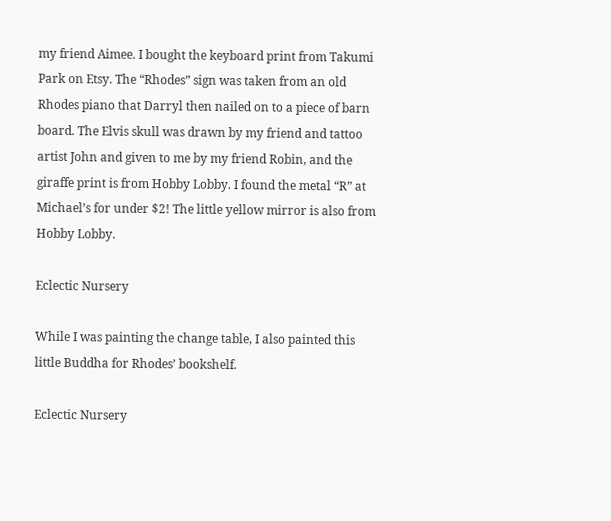my friend Aimee. I bought the keyboard print from Takumi Park on Etsy. The “Rhodes” sign was taken from an old Rhodes piano that Darryl then nailed on to a piece of barn board. The Elvis skull was drawn by my friend and tattoo artist John and given to me by my friend Robin, and the giraffe print is from Hobby Lobby. I found the metal “R” at Michael’s for under $2! The little yellow mirror is also from Hobby Lobby.

Eclectic Nursery

While I was painting the change table, I also painted this little Buddha for Rhodes’ bookshelf.

Eclectic Nursery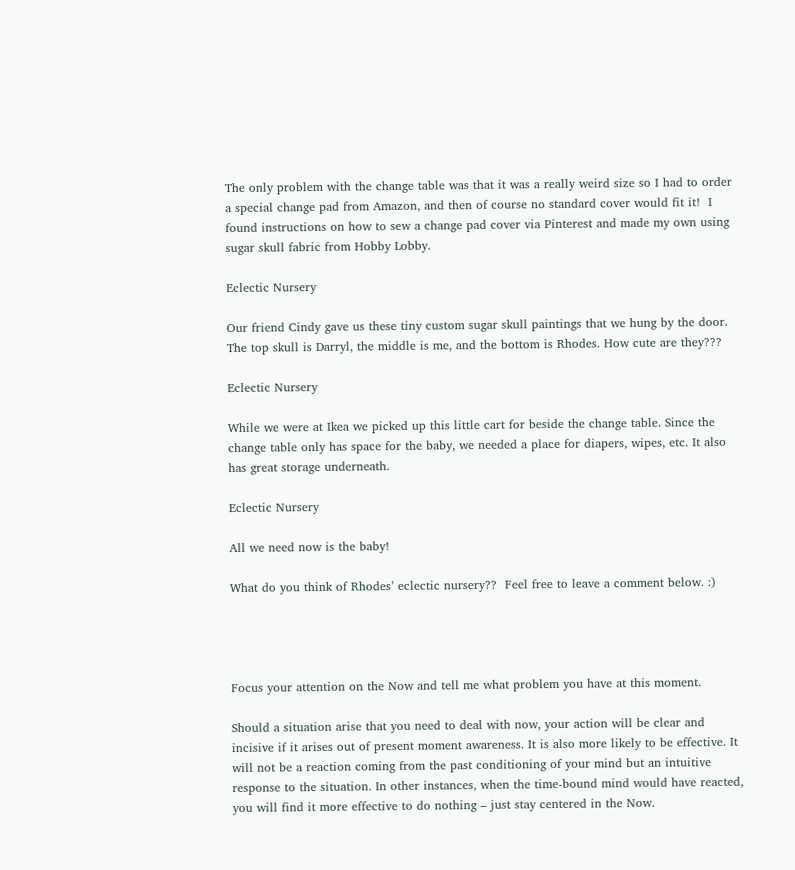The only problem with the change table was that it was a really weird size so I had to order a special change pad from Amazon, and then of course no standard cover would fit it!  I found instructions on how to sew a change pad cover via Pinterest and made my own using sugar skull fabric from Hobby Lobby.

Eclectic Nursery

Our friend Cindy gave us these tiny custom sugar skull paintings that we hung by the door. The top skull is Darryl, the middle is me, and the bottom is Rhodes. How cute are they???

Eclectic Nursery

While we were at Ikea we picked up this little cart for beside the change table. Since the change table only has space for the baby, we needed a place for diapers, wipes, etc. It also has great storage underneath.

Eclectic Nursery

All we need now is the baby!

What do you think of Rhodes’ eclectic nursery??  Feel free to leave a comment below. :)




Focus your attention on the Now and tell me what problem you have at this moment.

Should a situation arise that you need to deal with now, your action will be clear and incisive if it arises out of present moment awareness. It is also more likely to be effective. It will not be a reaction coming from the past conditioning of your mind but an intuitive response to the situation. In other instances, when the time-bound mind would have reacted, you will find it more effective to do nothing – just stay centered in the Now.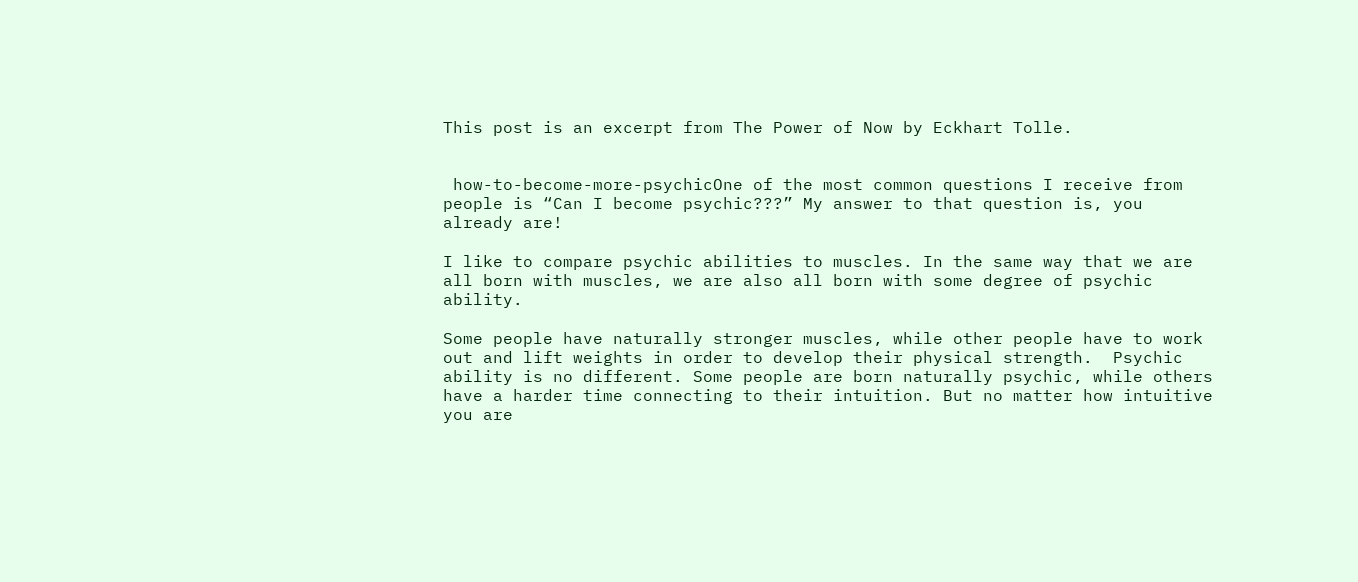This post is an excerpt from The Power of Now by Eckhart Tolle.


 how-to-become-more-psychicOne of the most common questions I receive from people is “Can I become psychic???” My answer to that question is, you already are!

I like to compare psychic abilities to muscles. In the same way that we are all born with muscles, we are also all born with some degree of psychic ability.

Some people have naturally stronger muscles, while other people have to work out and lift weights in order to develop their physical strength.  Psychic ability is no different. Some people are born naturally psychic, while others have a harder time connecting to their intuition. But no matter how intuitive you are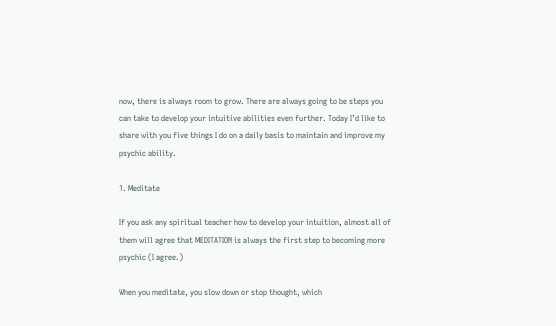now, there is always room to grow. There are always going to be steps you can take to develop your intuitive abilities even further. Today I’d like to share with you five things I do on a daily basis to maintain and improve my psychic ability.

1. Meditate

If you ask any spiritual teacher how to develop your intuition, almost all of them will agree that MEDITATION is always the first step to becoming more psychic (I agree.)

When you meditate, you slow down or stop thought, which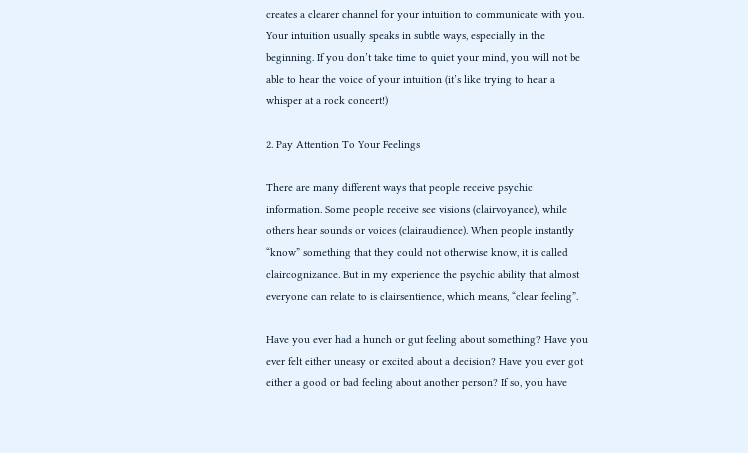creates a clearer channel for your intuition to communicate with you. Your intuition usually speaks in subtle ways, especially in the beginning. If you don’t take time to quiet your mind, you will not be able to hear the voice of your intuition (it’s like trying to hear a whisper at a rock concert!)

2. Pay Attention To Your Feelings

There are many different ways that people receive psychic information. Some people receive see visions (clairvoyance), while others hear sounds or voices (clairaudience). When people instantly “know” something that they could not otherwise know, it is called claircognizance. But in my experience the psychic ability that almost everyone can relate to is clairsentience, which means, “clear feeling”.

Have you ever had a hunch or gut feeling about something? Have you ever felt either uneasy or excited about a decision? Have you ever got either a good or bad feeling about another person? If so, you have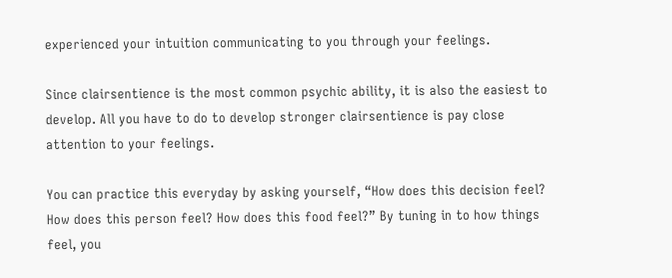experienced your intuition communicating to you through your feelings.

Since clairsentience is the most common psychic ability, it is also the easiest to develop. All you have to do to develop stronger clairsentience is pay close attention to your feelings.

You can practice this everyday by asking yourself, “How does this decision feel? How does this person feel? How does this food feel?” By tuning in to how things feel, you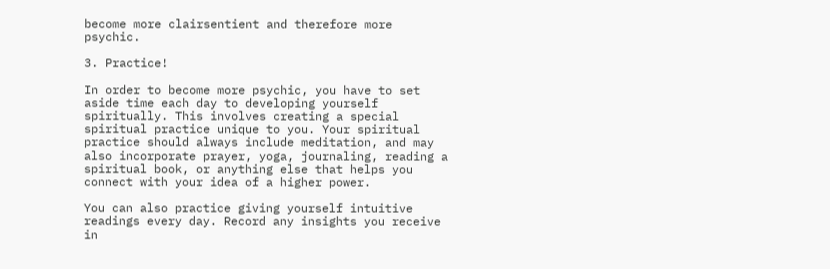become more clairsentient and therefore more psychic.

3. Practice!

In order to become more psychic, you have to set aside time each day to developing yourself spiritually. This involves creating a special spiritual practice unique to you. Your spiritual practice should always include meditation, and may also incorporate prayer, yoga, journaling, reading a spiritual book, or anything else that helps you connect with your idea of a higher power.

You can also practice giving yourself intuitive readings every day. Record any insights you receive in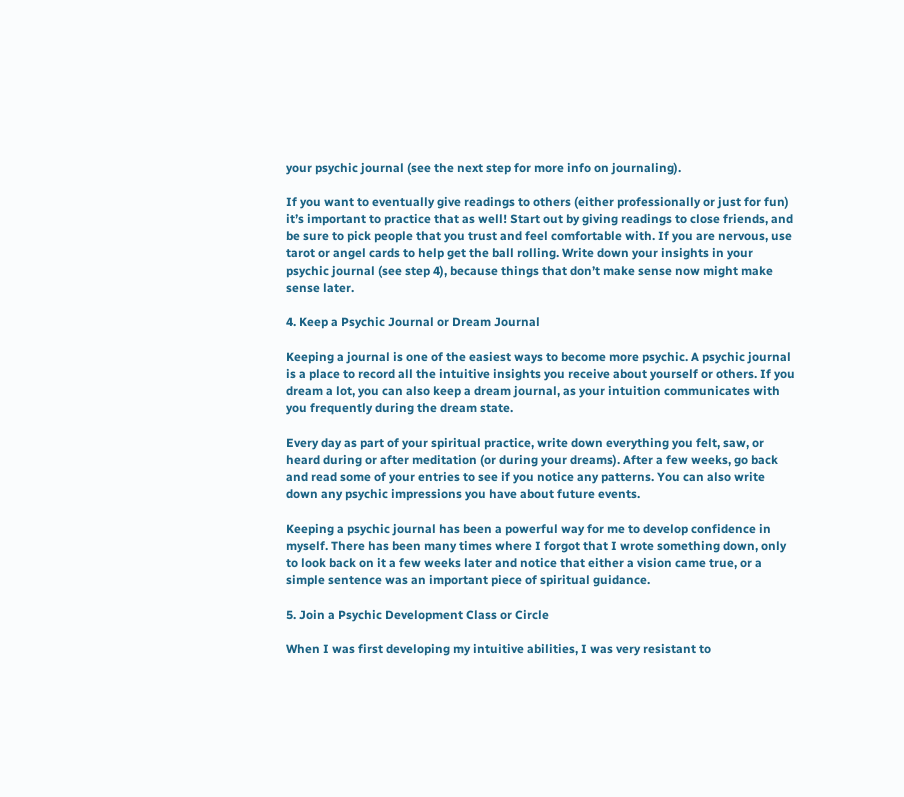your psychic journal (see the next step for more info on journaling).

If you want to eventually give readings to others (either professionally or just for fun) it’s important to practice that as well! Start out by giving readings to close friends, and be sure to pick people that you trust and feel comfortable with. If you are nervous, use tarot or angel cards to help get the ball rolling. Write down your insights in your psychic journal (see step 4), because things that don’t make sense now might make sense later.

4. Keep a Psychic Journal or Dream Journal

Keeping a journal is one of the easiest ways to become more psychic. A psychic journal is a place to record all the intuitive insights you receive about yourself or others. If you dream a lot, you can also keep a dream journal, as your intuition communicates with you frequently during the dream state.

Every day as part of your spiritual practice, write down everything you felt, saw, or heard during or after meditation (or during your dreams). After a few weeks, go back and read some of your entries to see if you notice any patterns. You can also write down any psychic impressions you have about future events.

Keeping a psychic journal has been a powerful way for me to develop confidence in myself. There has been many times where I forgot that I wrote something down, only to look back on it a few weeks later and notice that either a vision came true, or a simple sentence was an important piece of spiritual guidance.

5. Join a Psychic Development Class or Circle

When I was first developing my intuitive abilities, I was very resistant to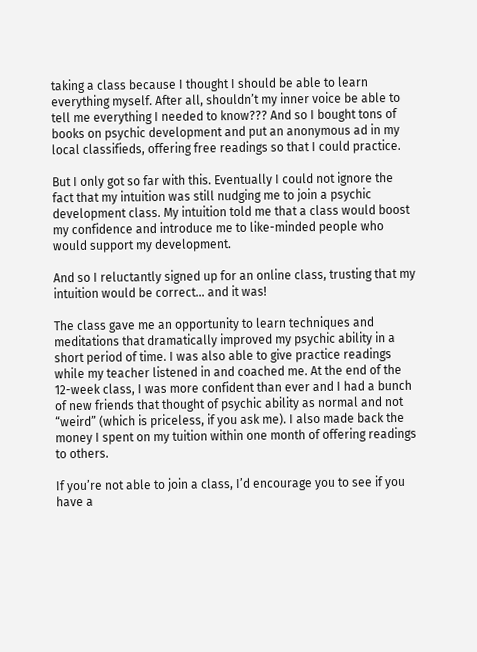taking a class because I thought I should be able to learn everything myself. After all, shouldn’t my inner voice be able to tell me everything I needed to know??? And so I bought tons of books on psychic development and put an anonymous ad in my local classifieds, offering free readings so that I could practice.

But I only got so far with this. Eventually I could not ignore the fact that my intuition was still nudging me to join a psychic development class. My intuition told me that a class would boost my confidence and introduce me to like-minded people who would support my development.

And so I reluctantly signed up for an online class, trusting that my intuition would be correct… and it was!

The class gave me an opportunity to learn techniques and meditations that dramatically improved my psychic ability in a short period of time. I was also able to give practice readings while my teacher listened in and coached me. At the end of the 12-week class, I was more confident than ever and I had a bunch of new friends that thought of psychic ability as normal and not “weird” (which is priceless, if you ask me). I also made back the money I spent on my tuition within one month of offering readings to others.

If you’re not able to join a class, I’d encourage you to see if you have a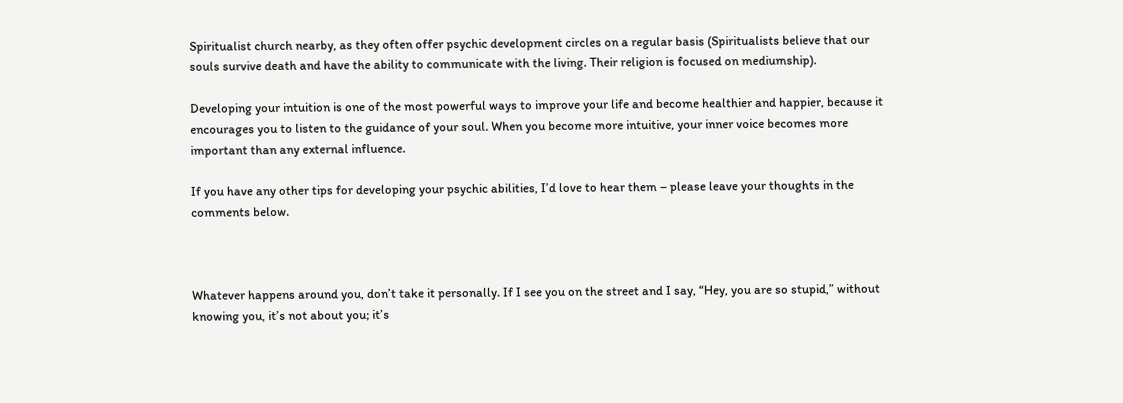Spiritualist church nearby, as they often offer psychic development circles on a regular basis (Spiritualists believe that our souls survive death and have the ability to communicate with the living. Their religion is focused on mediumship).

Developing your intuition is one of the most powerful ways to improve your life and become healthier and happier, because it encourages you to listen to the guidance of your soul. When you become more intuitive, your inner voice becomes more important than any external influence.

If you have any other tips for developing your psychic abilities, I’d love to hear them – please leave your thoughts in the comments below.



Whatever happens around you, don’t take it personally. If I see you on the street and I say, “Hey, you are so stupid,” without knowing you, it’s not about you; it’s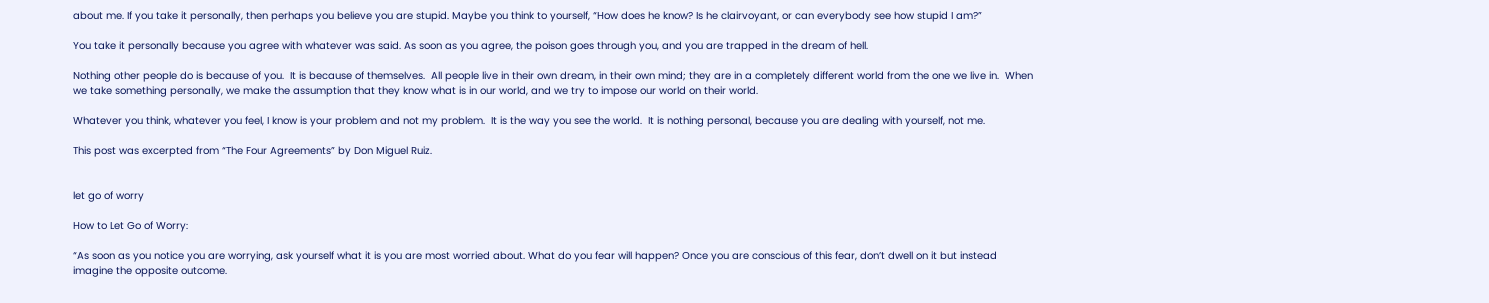about me. If you take it personally, then perhaps you believe you are stupid. Maybe you think to yourself, “How does he know? Is he clairvoyant, or can everybody see how stupid I am?”

You take it personally because you agree with whatever was said. As soon as you agree, the poison goes through you, and you are trapped in the dream of hell.

Nothing other people do is because of you.  It is because of themselves.  All people live in their own dream, in their own mind; they are in a completely different world from the one we live in.  When we take something personally, we make the assumption that they know what is in our world, and we try to impose our world on their world.

Whatever you think, whatever you feel, I know is your problem and not my problem.  It is the way you see the world.  It is nothing personal, because you are dealing with yourself, not me.

This post was excerpted from “The Four Agreements” by Don Miguel Ruiz.


let go of worry

How to Let Go of Worry:

“As soon as you notice you are worrying, ask yourself what it is you are most worried about. What do you fear will happen? Once you are conscious of this fear, don’t dwell on it but instead imagine the opposite outcome.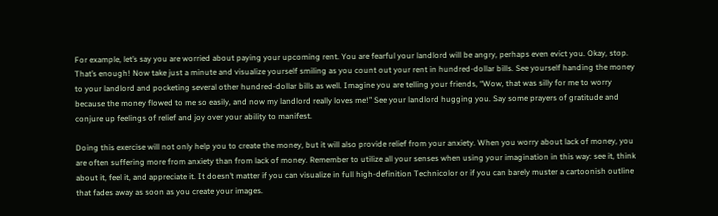For example, let’s say you are worried about paying your upcoming rent. You are fearful your landlord will be angry, perhaps even evict you. Okay, stop. That’s enough! Now take just a minute and visualize yourself smiling as you count out your rent in hundred-dollar bills. See yourself handing the money to your landlord and pocketing several other hundred-dollar bills as well. Imagine you are telling your friends, “Wow, that was silly for me to worry because the money flowed to me so easily, and now my landlord really loves me!” See your landlord hugging you. Say some prayers of gratitude and conjure up feelings of relief and joy over your ability to manifest.

Doing this exercise will not only help you to create the money, but it will also provide relief from your anxiety. When you worry about lack of money, you are often suffering more from anxiety than from lack of money. Remember to utilize all your senses when using your imagination in this way: see it, think about it, feel it, and appreciate it. It doesn’t matter if you can visualize in full high-definition Technicolor or if you can barely muster a cartoonish outline that fades away as soon as you create your images.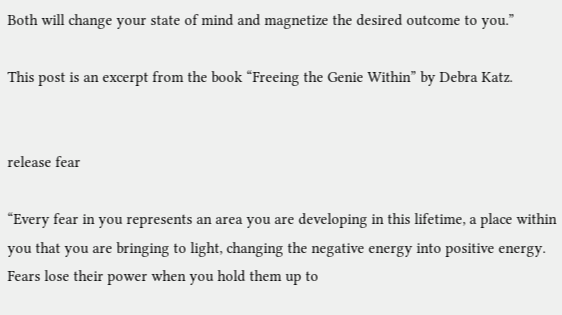Both will change your state of mind and magnetize the desired outcome to you.”

This post is an excerpt from the book “Freeing the Genie Within” by Debra Katz.


release fear

“Every fear in you represents an area you are developing in this lifetime, a place within you that you are bringing to light, changing the negative energy into positive energy. Fears lose their power when you hold them up to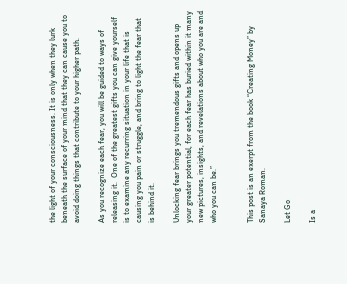the light of your consciousness. It is only when they lurk beneath the surface of your mind that they can cause you to avoid doing things that contribute to your higher path.

As you recognize each fear, you will be guided to ways of releasing it.  One of the greatest gifts you can give yourself is to examine any recurring situation in your life that is causing you pain or struggle, and bring to light the fear that is behind it.

Unlocking fear brings you tremendous gifts and opens up your greater potential, for each fear has buried within it many new pictures, insights, and revelations about who you are and who you can be.”


This post is an exerpt from the book “Creating Money” by Sanaya Roman.

Let Go

Is a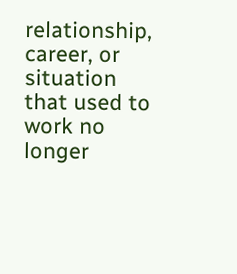relationship, career, or situation that used to work no longer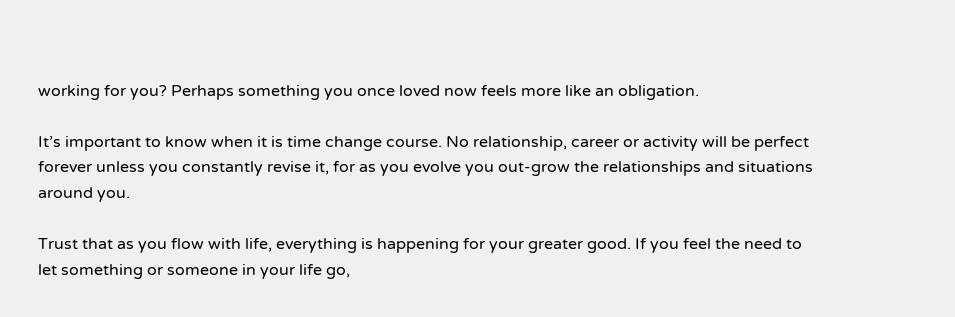working for you? Perhaps something you once loved now feels more like an obligation.

It’s important to know when it is time change course. No relationship, career or activity will be perfect forever unless you constantly revise it, for as you evolve you out-grow the relationships and situations around you.

Trust that as you flow with life, everything is happening for your greater good. If you feel the need to let something or someone in your life go,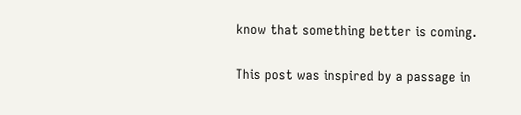know that something better is coming.


This post was inspired by a passage in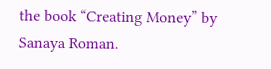the book “Creating Money” by Sanaya Roman.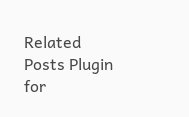Related Posts Plugin for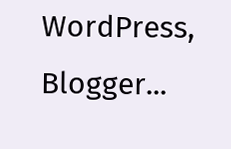WordPress, Blogger...